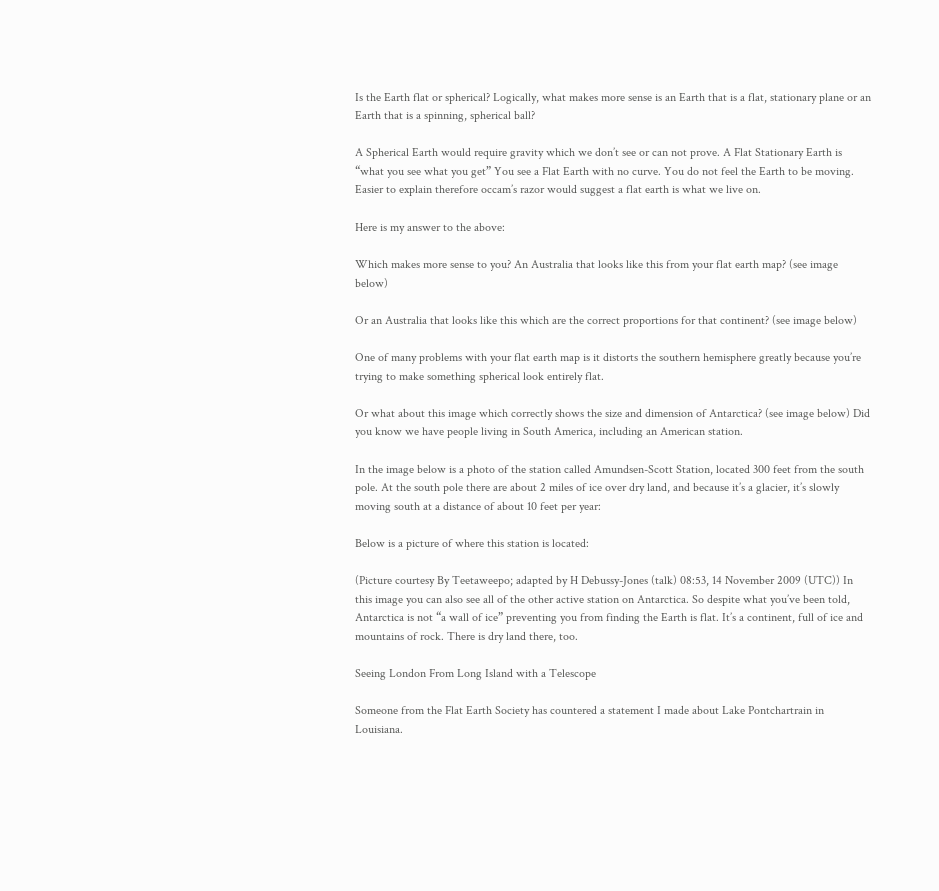Is the Earth flat or spherical? Logically, what makes more sense is an Earth that is a flat, stationary plane or an Earth that is a spinning, spherical ball?

A Spherical Earth would require gravity which we don’t see or can not prove. A Flat Stationary Earth is “what you see what you get” You see a Flat Earth with no curve. You do not feel the Earth to be moving. Easier to explain therefore occam’s razor would suggest a flat earth is what we live on.

Here is my answer to the above:

Which makes more sense to you? An Australia that looks like this from your flat earth map? (see image below)

Or an Australia that looks like this which are the correct proportions for that continent? (see image below)

One of many problems with your flat earth map is it distorts the southern hemisphere greatly because you’re trying to make something spherical look entirely flat.

Or what about this image which correctly shows the size and dimension of Antarctica? (see image below) Did you know we have people living in South America, including an American station.

In the image below is a photo of the station called Amundsen-Scott Station, located 300 feet from the south pole. At the south pole there are about 2 miles of ice over dry land, and because it’s a glacier, it’s slowly moving south at a distance of about 10 feet per year:

Below is a picture of where this station is located:

(Picture courtesy By Teetaweepo; adapted by H Debussy-Jones (talk) 08:53, 14 November 2009 (UTC)) In this image you can also see all of the other active station on Antarctica. So despite what you’ve been told, Antarctica is not “a wall of ice” preventing you from finding the Earth is flat. It’s a continent, full of ice and mountains of rock. There is dry land there, too.

Seeing London From Long Island with a Telescope

Someone from the Flat Earth Society has countered a statement I made about Lake Pontchartrain in Louisiana.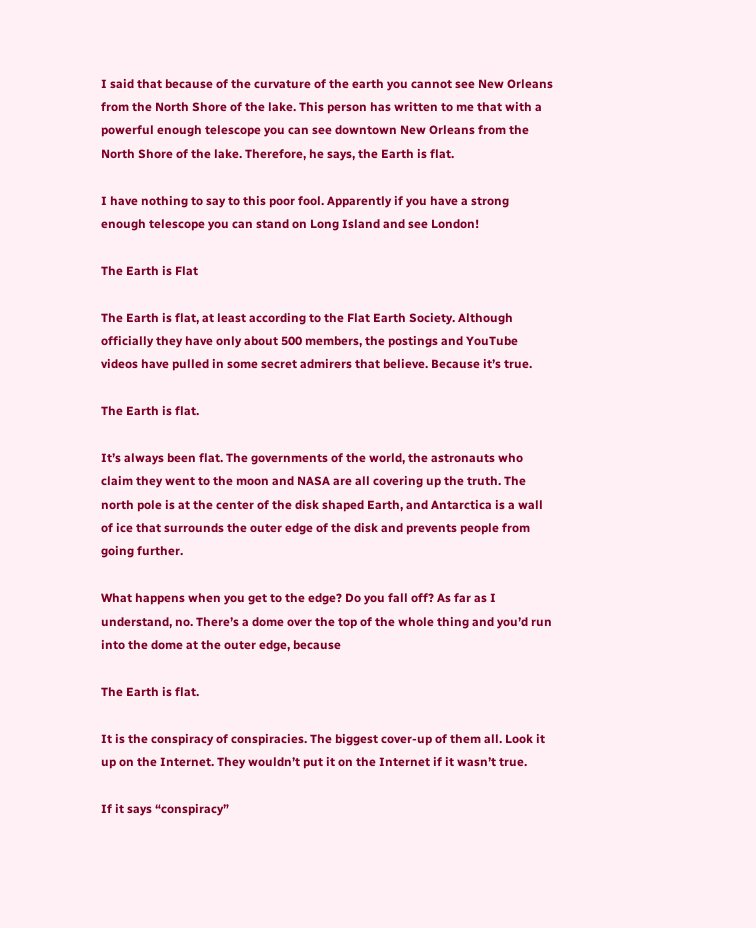I said that because of the curvature of the earth you cannot see New Orleans from the North Shore of the lake. This person has written to me that with a powerful enough telescope you can see downtown New Orleans from the North Shore of the lake. Therefore, he says, the Earth is flat.

I have nothing to say to this poor fool. Apparently if you have a strong enough telescope you can stand on Long Island and see London!

The Earth is Flat

The Earth is flat, at least according to the Flat Earth Society. Although officially they have only about 500 members, the postings and YouTube videos have pulled in some secret admirers that believe. Because it’s true.

The Earth is flat.

It’s always been flat. The governments of the world, the astronauts who claim they went to the moon and NASA are all covering up the truth. The north pole is at the center of the disk shaped Earth, and Antarctica is a wall of ice that surrounds the outer edge of the disk and prevents people from going further.

What happens when you get to the edge? Do you fall off? As far as I understand, no. There’s a dome over the top of the whole thing and you’d run into the dome at the outer edge, because

The Earth is flat.

It is the conspiracy of conspiracies. The biggest cover-up of them all. Look it up on the Internet. They wouldn’t put it on the Internet if it wasn’t true.

If it says “conspiracy”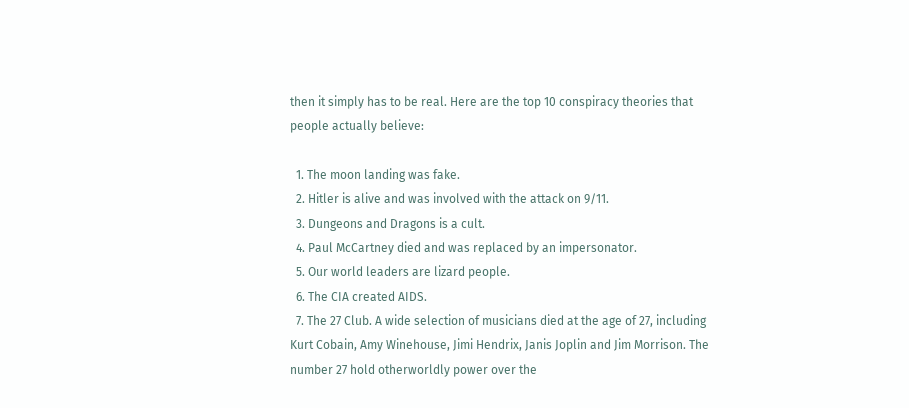then it simply has to be real. Here are the top 10 conspiracy theories that people actually believe:

  1. The moon landing was fake.
  2. Hitler is alive and was involved with the attack on 9/11.
  3. Dungeons and Dragons is a cult.
  4. Paul McCartney died and was replaced by an impersonator.
  5. Our world leaders are lizard people.
  6. The CIA created AIDS.
  7. The 27 Club. A wide selection of musicians died at the age of 27, including Kurt Cobain, Amy Winehouse, Jimi Hendrix, Janis Joplin and Jim Morrison. The number 27 hold otherworldly power over the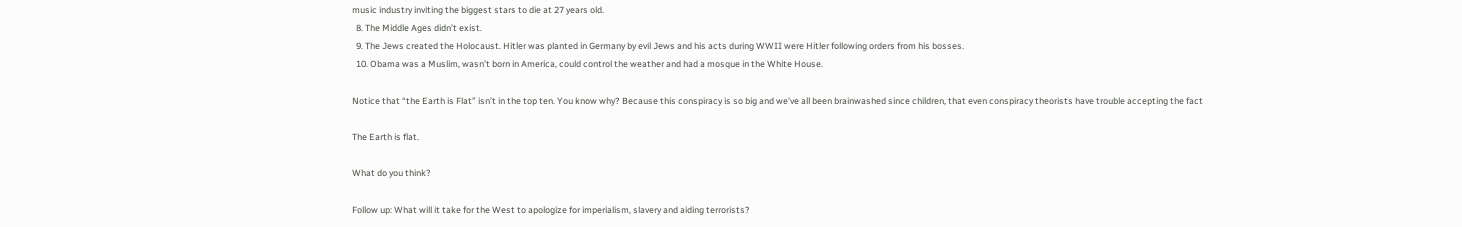music industry inviting the biggest stars to die at 27 years old.
  8. The Middle Ages didn’t exist.
  9. The Jews created the Holocaust. Hitler was planted in Germany by evil Jews and his acts during WWII were Hitler following orders from his bosses.
  10. Obama was a Muslim, wasn’t born in America, could control the weather and had a mosque in the White House.

Notice that “the Earth is Flat” isn’t in the top ten. You know why? Because this conspiracy is so big and we’ve all been brainwashed since children, that even conspiracy theorists have trouble accepting the fact

The Earth is flat.

What do you think?

Follow up: What will it take for the West to apologize for imperialism, slavery and aiding terrorists?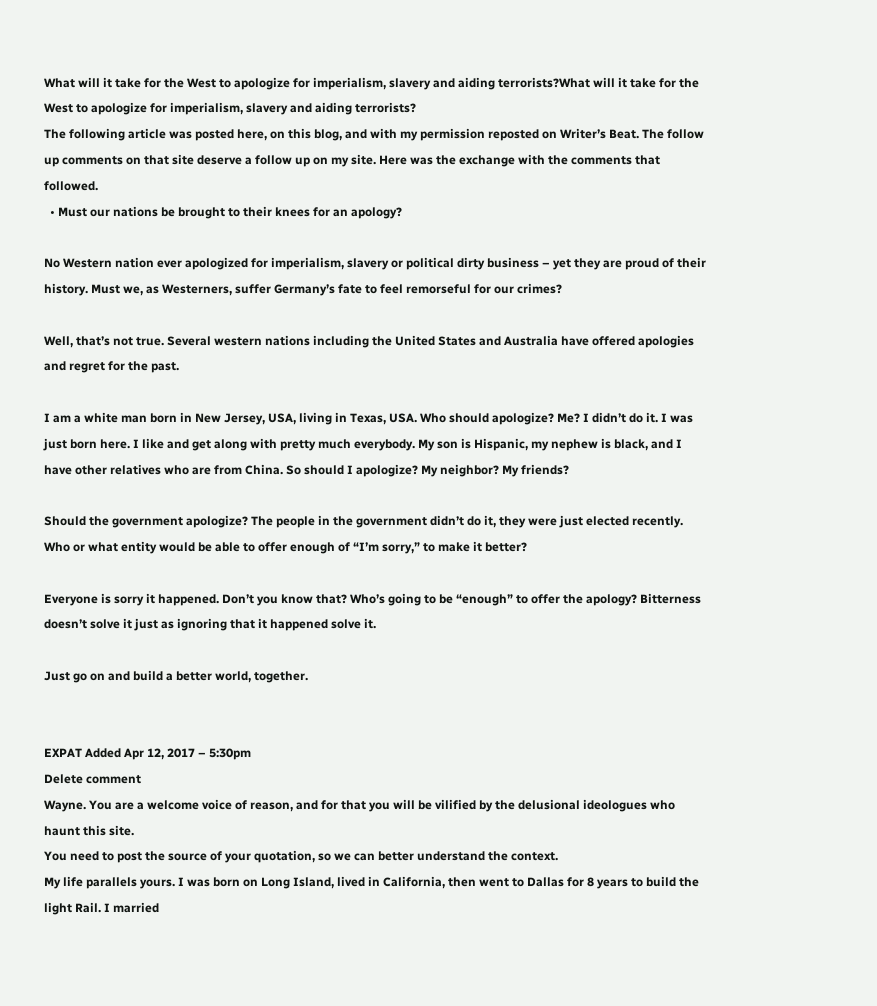What will it take for the West to apologize for imperialism, slavery and aiding terrorists?What will it take for the West to apologize for imperialism, slavery and aiding terrorists?
The following article was posted here, on this blog, and with my permission reposted on Writer’s Beat. The follow up comments on that site deserve a follow up on my site. Here was the exchange with the comments that followed.
  • Must our nations be brought to their knees for an apology?

No Western nation ever apologized for imperialism, slavery or political dirty business – yet they are proud of their history. Must we, as Westerners, suffer Germany’s fate to feel remorseful for our crimes?

Well, that’s not true. Several western nations including the United States and Australia have offered apologies and regret for the past.

I am a white man born in New Jersey, USA, living in Texas, USA. Who should apologize? Me? I didn’t do it. I was just born here. I like and get along with pretty much everybody. My son is Hispanic, my nephew is black, and I have other relatives who are from China. So should I apologize? My neighbor? My friends?

Should the government apologize? The people in the government didn’t do it, they were just elected recently. Who or what entity would be able to offer enough of “I’m sorry,” to make it better?

Everyone is sorry it happened. Don’t you know that? Who’s going to be “enough” to offer the apology? Bitterness doesn’t solve it just as ignoring that it happened solve it.

Just go on and build a better world, together.


EXPAT Added Apr 12, 2017 – 5:30pm
Delete comment
Wayne. You are a welcome voice of reason, and for that you will be vilified by the delusional ideologues who haunt this site.
You need to post the source of your quotation, so we can better understand the context.
My life parallels yours. I was born on Long Island, lived in California, then went to Dallas for 8 years to build the light Rail. I married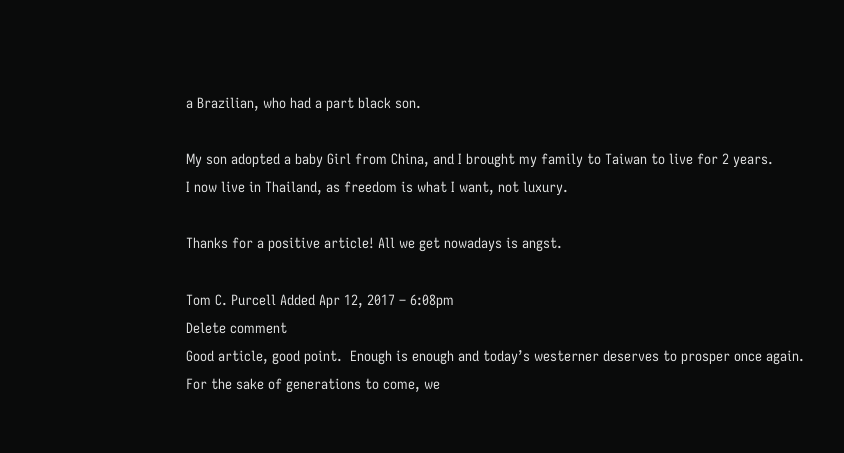a Brazilian, who had a part black son.

My son adopted a baby Girl from China, and I brought my family to Taiwan to live for 2 years.
I now live in Thailand, as freedom is what I want, not luxury.

Thanks for a positive article! All we get nowadays is angst.

Tom C. Purcell Added Apr 12, 2017 – 6:08pm
Delete comment
Good article, good point.  Enough is enough and today’s westerner deserves to prosper once again.  For the sake of generations to come, we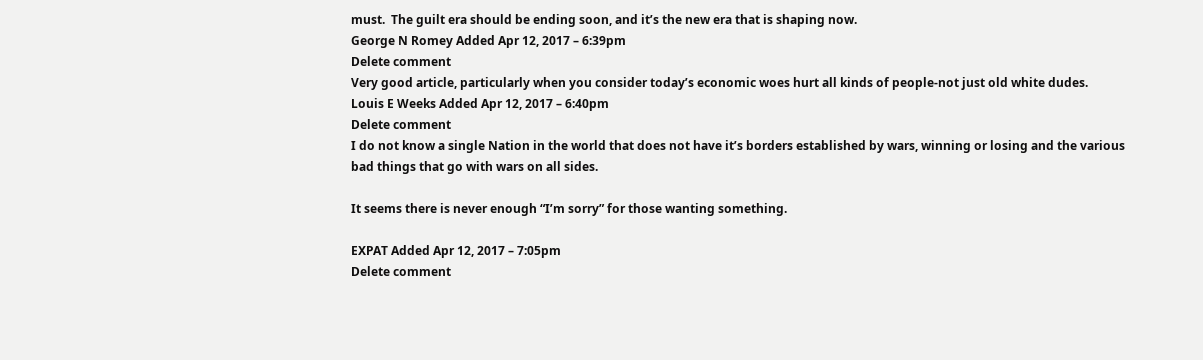must.  The guilt era should be ending soon, and it’s the new era that is shaping now.
George N Romey Added Apr 12, 2017 – 6:39pm
Delete comment
Very good article, particularly when you consider today’s economic woes hurt all kinds of people-not just old white dudes.
Louis E Weeks Added Apr 12, 2017 – 6:40pm
Delete comment
I do not know a single Nation in the world that does not have it’s borders established by wars, winning or losing and the various bad things that go with wars on all sides.

It seems there is never enough “I’m sorry” for those wanting something.

EXPAT Added Apr 12, 2017 – 7:05pm
Delete comment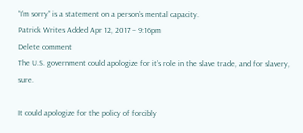“I’m sorry” is a statement on a person’s mental capacity.
Patrick Writes Added Apr 12, 2017 – 9:16pm
Delete comment
The U.S. government could apologize for it’s role in the slave trade, and for slavery, sure.

It could apologize for the policy of forcibly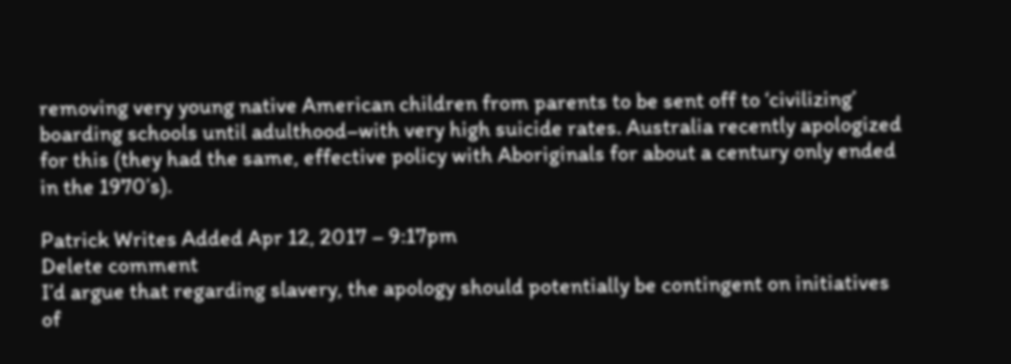removing very young native American children from parents to be sent off to ‘civilizing’ boarding schools until adulthood–with very high suicide rates. Australia recently apologized for this (they had the same, effective policy with Aboriginals for about a century only ended in the 1970’s).

Patrick Writes Added Apr 12, 2017 – 9:17pm
Delete comment
I’d argue that regarding slavery, the apology should potentially be contingent on initiatives of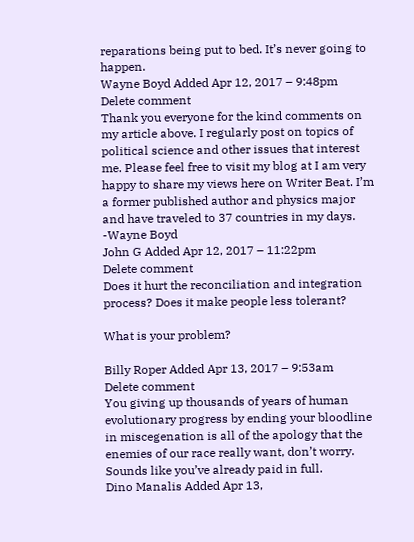reparations being put to bed. It’s never going to happen.
Wayne Boyd Added Apr 12, 2017 – 9:48pm
Delete comment
Thank you everyone for the kind comments on my article above. I regularly post on topics of political science and other issues that interest me. Please feel free to visit my blog at I am very happy to share my views here on Writer Beat. I’m a former published author and physics major and have traveled to 37 countries in my days. -Wayne Boyd
John G Added Apr 12, 2017 – 11:22pm
Delete comment
Does it hurt the reconciliation and integration process? Does it make people less tolerant?

What is your problem?

Billy Roper Added Apr 13, 2017 – 9:53am
Delete comment
You giving up thousands of years of human evolutionary progress by ending your bloodline in miscegenation is all of the apology that the enemies of our race really want, don’t worry. Sounds like you’ve already paid in full.
Dino Manalis Added Apr 13,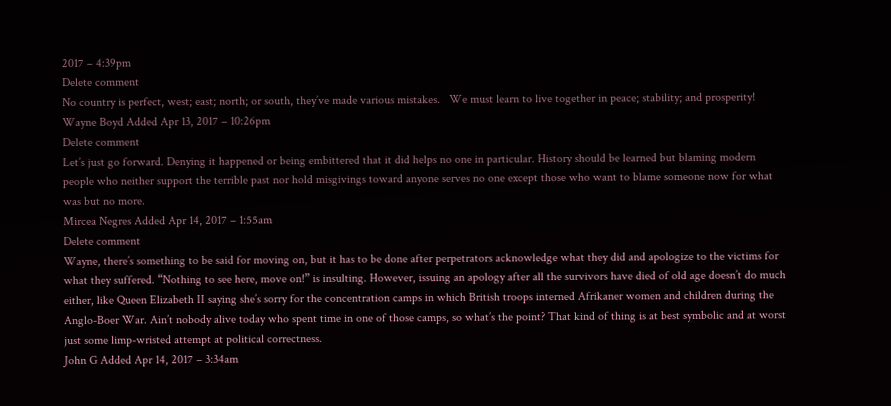2017 – 4:39pm
Delete comment
No country is perfect, west; east; north; or south, they’ve made various mistakes.   We must learn to live together in peace; stability; and prosperity!
Wayne Boyd Added Apr 13, 2017 – 10:26pm
Delete comment
Let’s just go forward. Denying it happened or being embittered that it did helps no one in particular. History should be learned but blaming modern people who neither support the terrible past nor hold misgivings toward anyone serves no one except those who want to blame someone now for what was but no more.
Mircea Negres Added Apr 14, 2017 – 1:55am
Delete comment
Wayne, there’s something to be said for moving on, but it has to be done after perpetrators acknowledge what they did and apologize to the victims for what they suffered. “Nothing to see here, move on!” is insulting. However, issuing an apology after all the survivors have died of old age doesn’t do much either, like Queen Elizabeth II saying she’s sorry for the concentration camps in which British troops interned Afrikaner women and children during the Anglo-Boer War. Ain’t nobody alive today who spent time in one of those camps, so what’s the point? That kind of thing is at best symbolic and at worst just some limp-wristed attempt at political correctness.
John G Added Apr 14, 2017 – 3:34am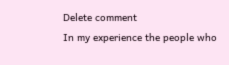Delete comment
In my experience the people who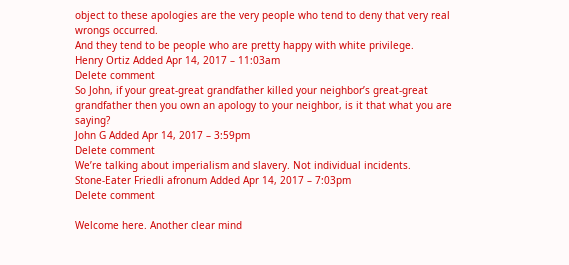object to these apologies are the very people who tend to deny that very real wrongs occurred.
And they tend to be people who are pretty happy with white privilege.
Henry Ortiz Added Apr 14, 2017 – 11:03am
Delete comment
So John, if your great-great grandfather killed your neighbor’s great-great grandfather then you own an apology to your neighbor, is it that what you are saying?
John G Added Apr 14, 2017 – 3:59pm
Delete comment
We’re talking about imperialism and slavery. Not individual incidents.
Stone-Eater Friedli afronum Added Apr 14, 2017 – 7:03pm
Delete comment

Welcome here. Another clear mind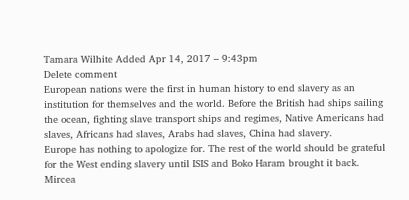Tamara Wilhite Added Apr 14, 2017 – 9:43pm
Delete comment
European nations were the first in human history to end slavery as an institution for themselves and the world. Before the British had ships sailing the ocean, fighting slave transport ships and regimes, Native Americans had slaves, Africans had slaves, Arabs had slaves, China had slavery.
Europe has nothing to apologize for. The rest of the world should be grateful for the West ending slavery until ISIS and Boko Haram brought it back.
Mircea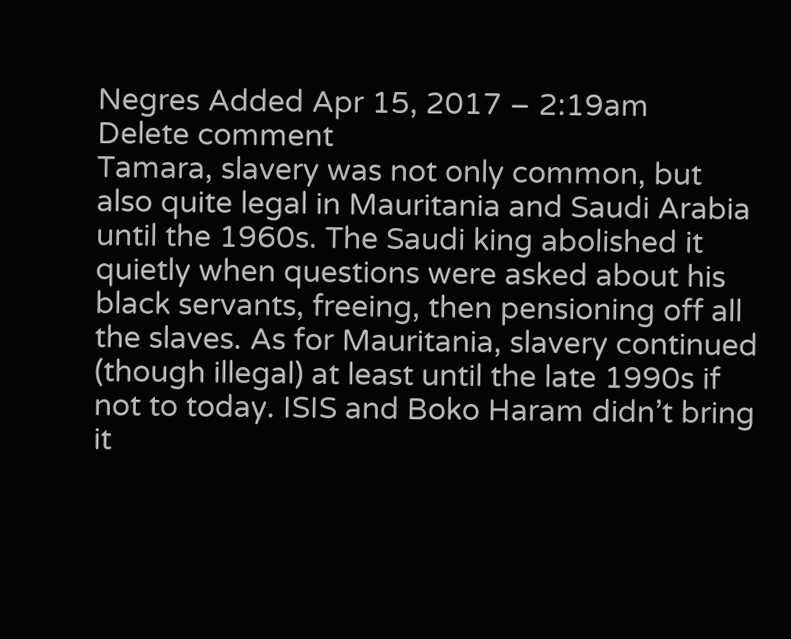Negres Added Apr 15, 2017 – 2:19am
Delete comment
Tamara, slavery was not only common, but also quite legal in Mauritania and Saudi Arabia until the 1960s. The Saudi king abolished it quietly when questions were asked about his black servants, freeing, then pensioning off all the slaves. As for Mauritania, slavery continued (though illegal) at least until the late 1990s if not to today. ISIS and Boko Haram didn’t bring it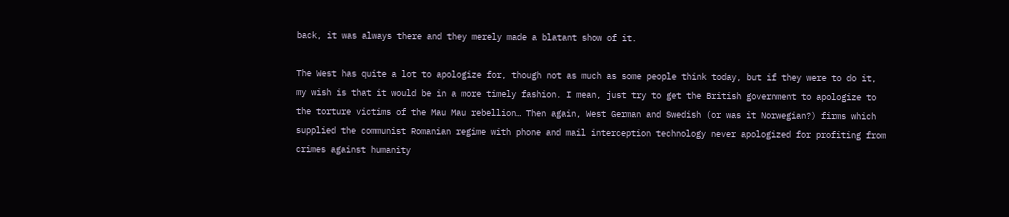back, it was always there and they merely made a blatant show of it.

The West has quite a lot to apologize for, though not as much as some people think today, but if they were to do it, my wish is that it would be in a more timely fashion. I mean, just try to get the British government to apologize to the torture victims of the Mau Mau rebellion… Then again, West German and Swedish (or was it Norwegian?) firms which supplied the communist Romanian regime with phone and mail interception technology never apologized for profiting from crimes against humanity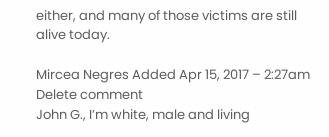either, and many of those victims are still alive today.

Mircea Negres Added Apr 15, 2017 – 2:27am
Delete comment
John G., I’m white, male and living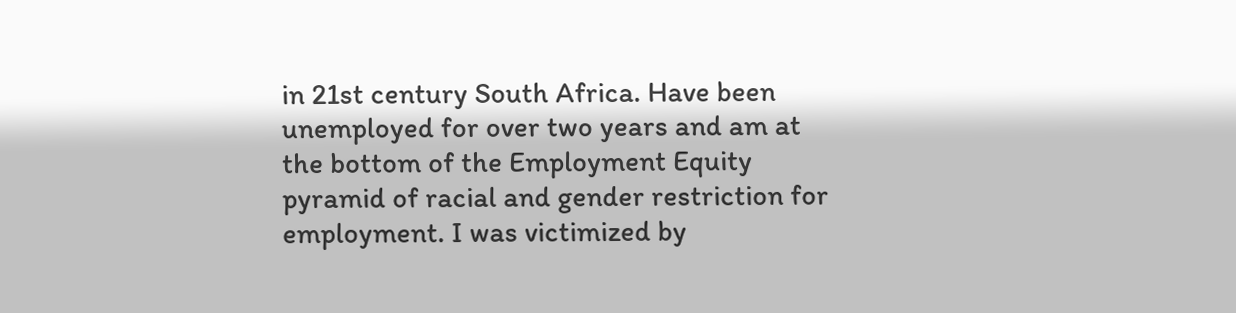in 21st century South Africa. Have been unemployed for over two years and am at the bottom of the Employment Equity pyramid of racial and gender restriction for employment. I was victimized by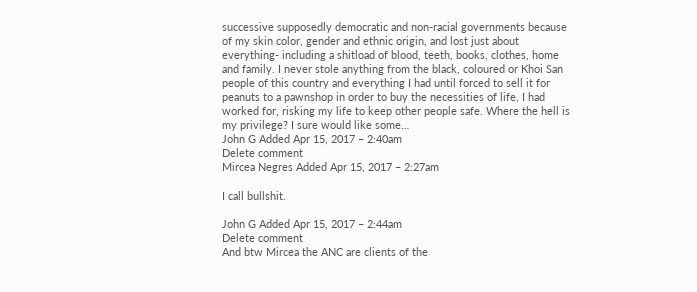successive supposedly democratic and non-racial governments because of my skin color, gender and ethnic origin, and lost just about everything- including a shitload of blood, teeth, books, clothes, home and family. I never stole anything from the black, coloured or Khoi San people of this country and everything I had until forced to sell it for peanuts to a pawnshop in order to buy the necessities of life, I had worked for, risking my life to keep other people safe. Where the hell is my privilege? I sure would like some…
John G Added Apr 15, 2017 – 2:40am
Delete comment
Mircea Negres Added Apr 15, 2017 – 2:27am

I call bullshit.

John G Added Apr 15, 2017 – 2:44am
Delete comment
And btw Mircea the ANC are clients of the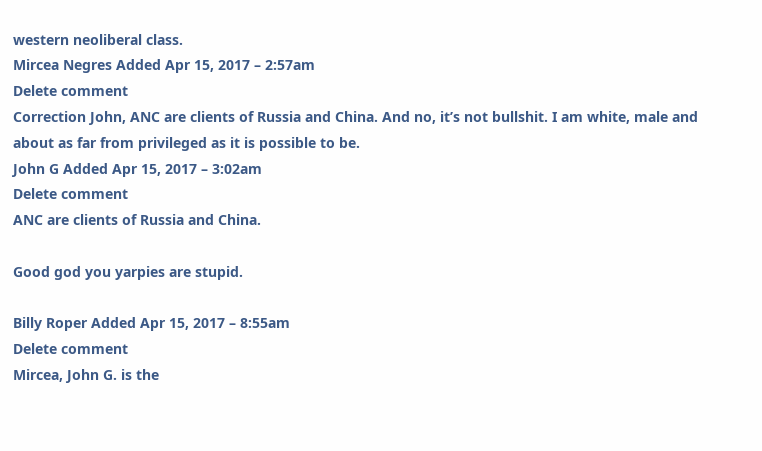western neoliberal class.
Mircea Negres Added Apr 15, 2017 – 2:57am
Delete comment
Correction John, ANC are clients of Russia and China. And no, it’s not bullshit. I am white, male and about as far from privileged as it is possible to be.
John G Added Apr 15, 2017 – 3:02am
Delete comment
ANC are clients of Russia and China.

Good god you yarpies are stupid.

Billy Roper Added Apr 15, 2017 – 8:55am
Delete comment
Mircea, John G. is the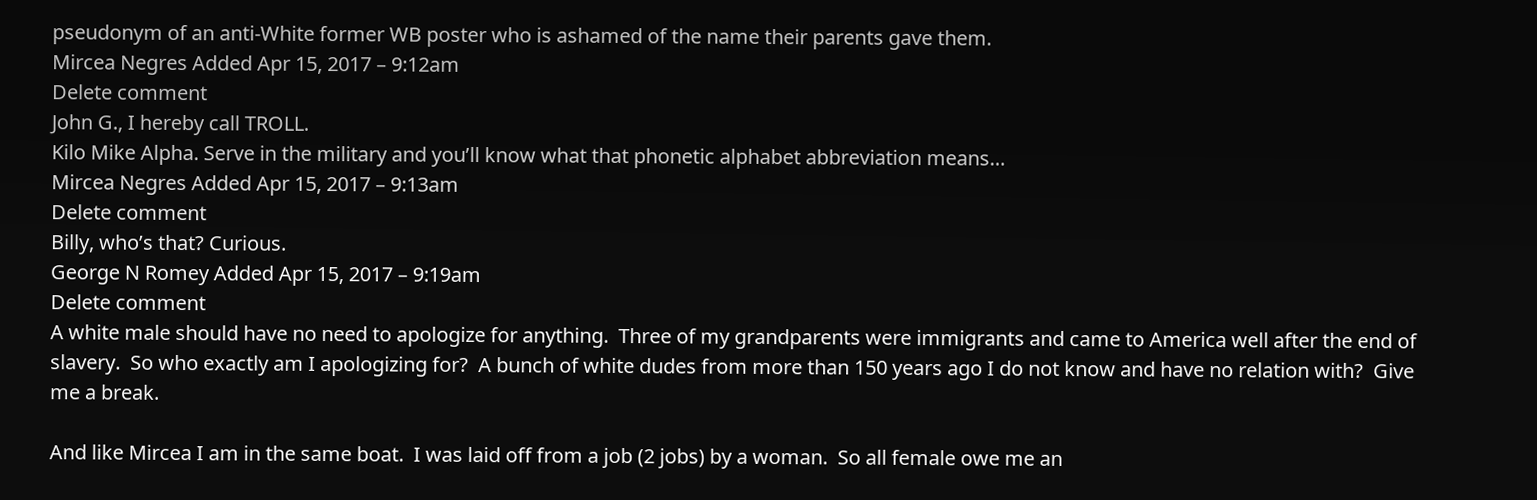pseudonym of an anti-White former WB poster who is ashamed of the name their parents gave them.
Mircea Negres Added Apr 15, 2017 – 9:12am
Delete comment
John G., I hereby call TROLL.
Kilo Mike Alpha. Serve in the military and you’ll know what that phonetic alphabet abbreviation means…
Mircea Negres Added Apr 15, 2017 – 9:13am
Delete comment
Billy, who’s that? Curious.
George N Romey Added Apr 15, 2017 – 9:19am
Delete comment
A white male should have no need to apologize for anything.  Three of my grandparents were immigrants and came to America well after the end of slavery.  So who exactly am I apologizing for?  A bunch of white dudes from more than 150 years ago I do not know and have no relation with?  Give me a break.

And like Mircea I am in the same boat.  I was laid off from a job (2 jobs) by a woman.  So all female owe me an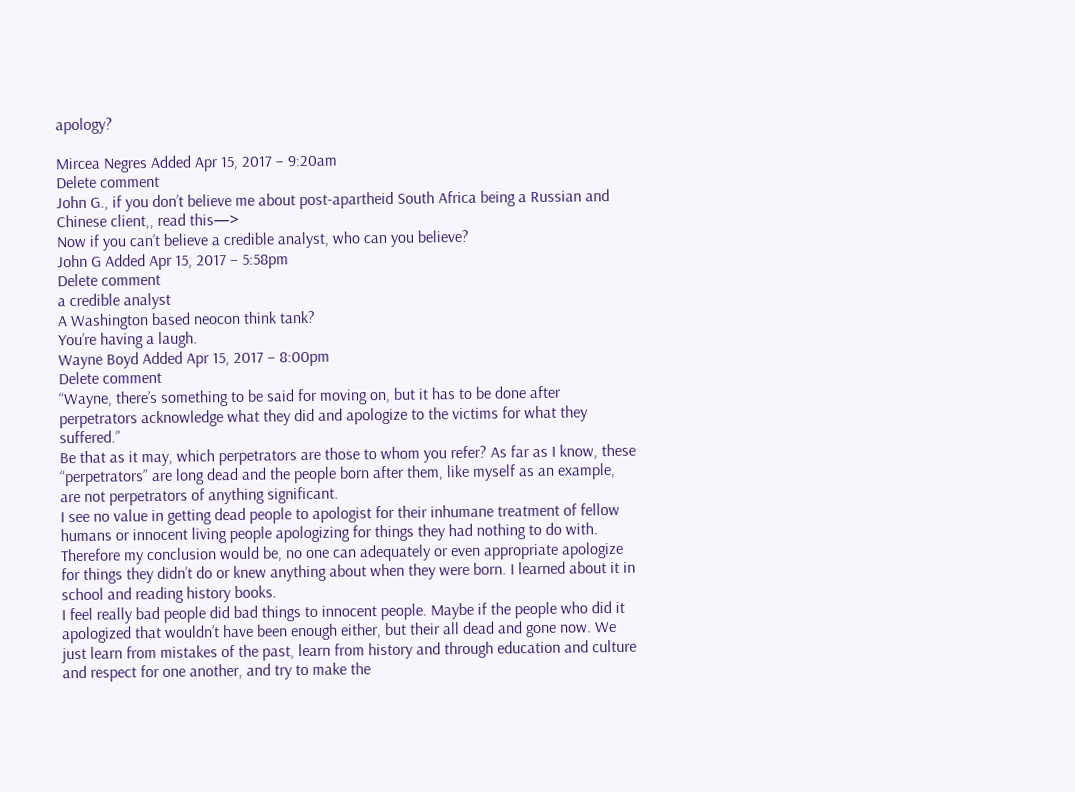apology?

Mircea Negres Added Apr 15, 2017 – 9:20am
Delete comment
John G., if you don’t believe me about post-apartheid South Africa being a Russian and Chinese client,, read this—>
Now if you can’t believe a credible analyst, who can you believe?
John G Added Apr 15, 2017 – 5:58pm
Delete comment
a credible analyst
A Washington based neocon think tank?
You’re having a laugh.
Wayne Boyd Added Apr 15, 2017 – 8:00pm
Delete comment
“Wayne, there’s something to be said for moving on, but it has to be done after perpetrators acknowledge what they did and apologize to the victims for what they suffered.”
Be that as it may, which perpetrators are those to whom you refer? As far as I know, these “perpetrators” are long dead and the people born after them, like myself as an example, are not perpetrators of anything significant.
I see no value in getting dead people to apologist for their inhumane treatment of fellow humans or innocent living people apologizing for things they had nothing to do with.
Therefore my conclusion would be, no one can adequately or even appropriate apologize for things they didn’t do or knew anything about when they were born. I learned about it in school and reading history books.
I feel really bad people did bad things to innocent people. Maybe if the people who did it apologized that wouldn’t have been enough either, but their all dead and gone now. We just learn from mistakes of the past, learn from history and through education and culture and respect for one another, and try to make the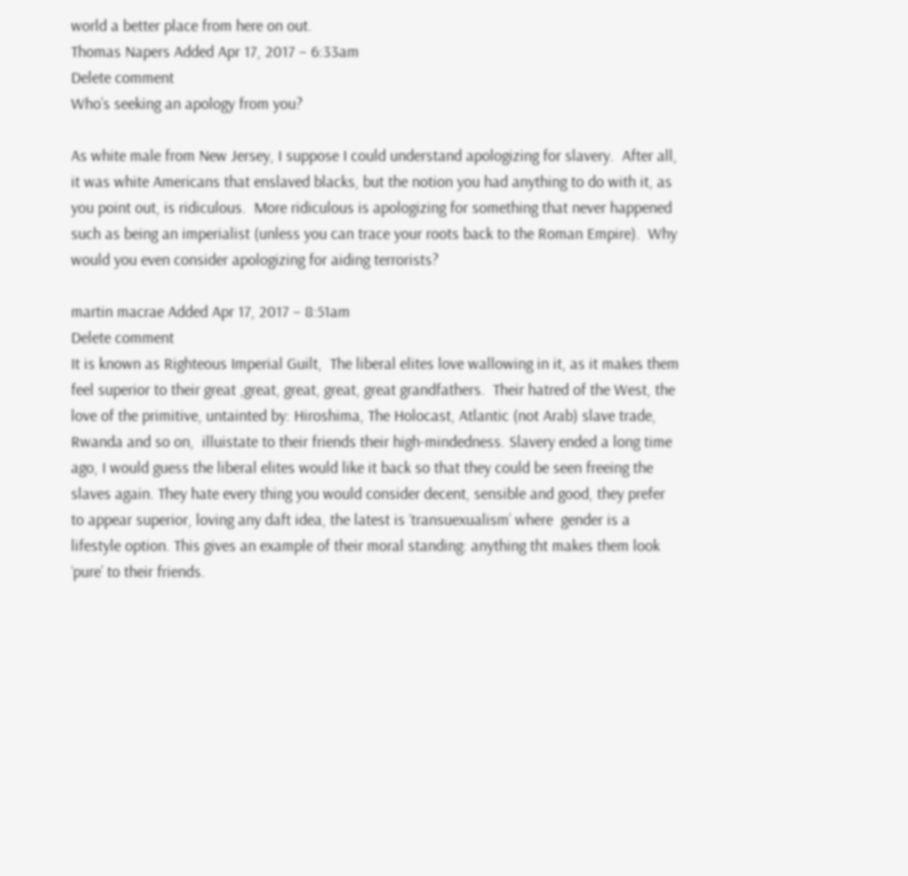world a better place from here on out.
Thomas Napers Added Apr 17, 2017 – 6:33am
Delete comment
Who’s seeking an apology from you?

As white male from New Jersey, I suppose I could understand apologizing for slavery.  After all, it was white Americans that enslaved blacks, but the notion you had anything to do with it, as you point out, is ridiculous.  More ridiculous is apologizing for something that never happened such as being an imperialist (unless you can trace your roots back to the Roman Empire).  Why would you even consider apologizing for aiding terrorists?

martin macrae Added Apr 17, 2017 – 8:51am
Delete comment
It is known as Righteous Imperial Guilt,  The liberal elites love wallowing in it, as it makes them feel superior to their great ,great, great, great, great grandfathers.  Their hatred of the West, the love of the primitive, untainted by: Hiroshima, The Holocast, Atlantic (not Arab) slave trade, Rwanda and so on,  illuistate to their friends their high-mindedness. Slavery ended a long time ago, I would guess the liberal elites would like it back so that they could be seen freeing the slaves again. They hate every thing you would consider decent, sensible and good, they prefer to appear superior, loving any daft idea, the latest is ‘transuexualism’ where  gender is a lifestyle option. This gives an example of their moral standing: anything tht makes them look ‘pure’ to their friends.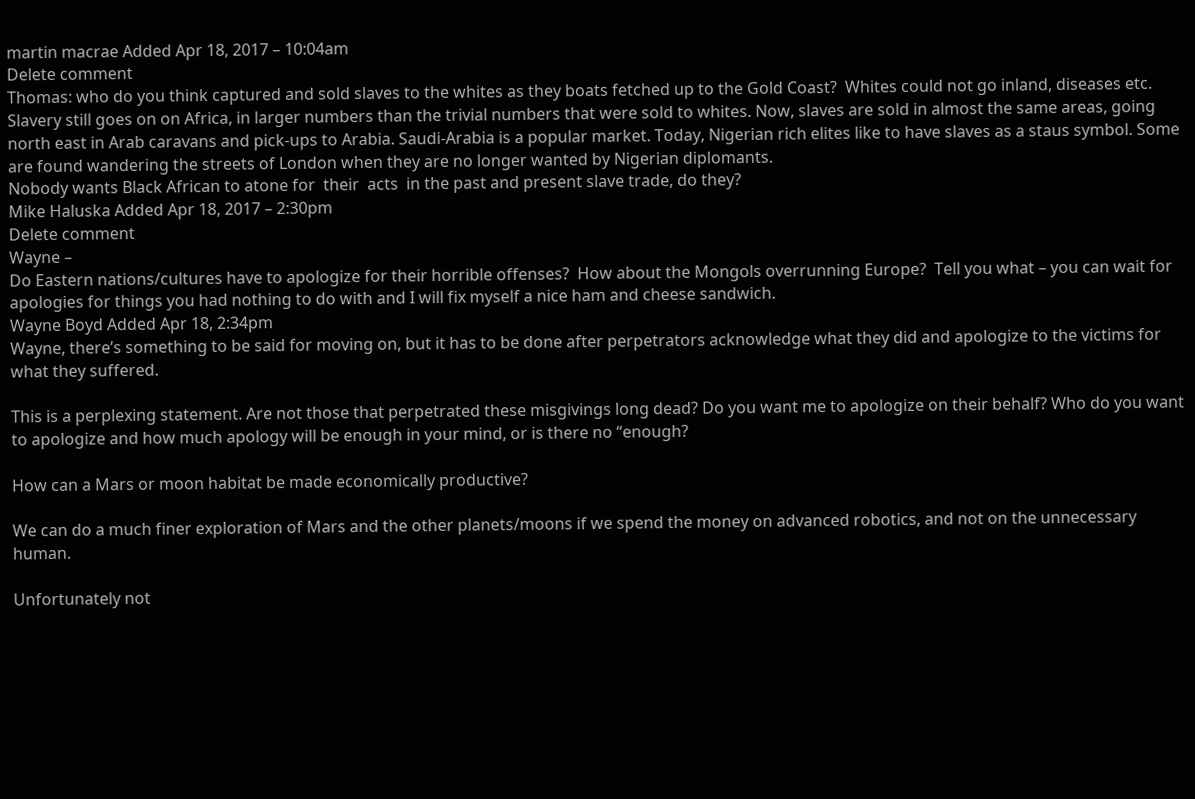martin macrae Added Apr 18, 2017 – 10:04am
Delete comment
Thomas: who do you think captured and sold slaves to the whites as they boats fetched up to the Gold Coast?  Whites could not go inland, diseases etc.  Slavery still goes on on Africa, in larger numbers than the trivial numbers that were sold to whites. Now, slaves are sold in almost the same areas, going north east in Arab caravans and pick-ups to Arabia. Saudi-Arabia is a popular market. Today, Nigerian rich elites like to have slaves as a staus symbol. Some are found wandering the streets of London when they are no longer wanted by Nigerian diplomants.
Nobody wants Black African to atone for  their  acts  in the past and present slave trade, do they?
Mike Haluska Added Apr 18, 2017 – 2:30pm
Delete comment
Wayne –
Do Eastern nations/cultures have to apologize for their horrible offenses?  How about the Mongols overrunning Europe?  Tell you what – you can wait for apologies for things you had nothing to do with and I will fix myself a nice ham and cheese sandwich.
Wayne Boyd Added Apr 18, 2:34pm
Wayne, there’s something to be said for moving on, but it has to be done after perpetrators acknowledge what they did and apologize to the victims for what they suffered.

This is a perplexing statement. Are not those that perpetrated these misgivings long dead? Do you want me to apologize on their behalf? Who do you want to apologize and how much apology will be enough in your mind, or is there no “enough?

How can a Mars or moon habitat be made economically productive?

We can do a much finer exploration of Mars and the other planets/moons if we spend the money on advanced robotics, and not on the unnecessary human.

Unfortunately not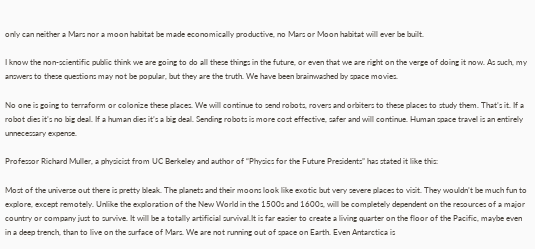only can neither a Mars nor a moon habitat be made economically productive, no Mars or Moon habitat will ever be built.

I know the non-scientific public think we are going to do all these things in the future, or even that we are right on the verge of doing it now. As such, my answers to these questions may not be popular, but they are the truth. We have been brainwashed by space movies.

No one is going to terraform or colonize these places. We will continue to send robots, rovers and orbiters to these places to study them. That’s it. If a robot dies it’s no big deal. If a human dies it’s a big deal. Sending robots is more cost effective, safer and will continue. Human space travel is an entirely unnecessary expense.

Professor Richard Muller, a physicist from UC Berkeley and author of “Physics for the Future Presidents” has stated it like this:

Most of the universe out there is pretty bleak. The planets and their moons look like exotic but very severe places to visit. They wouldn’t be much fun to explore, except remotely. Unlike the exploration of the New World in the 1500s and 1600s, will be completely dependent on the resources of a major country or company just to survive. It will be a totally artificial survival.It is far easier to create a living quarter on the floor of the Pacific, maybe even in a deep trench, than to live on the surface of Mars. We are not running out of space on Earth. Even Antarctica is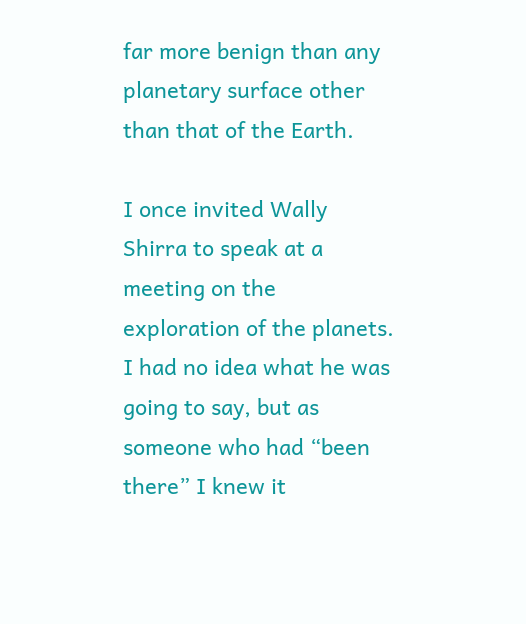far more benign than any planetary surface other than that of the Earth.

I once invited Wally Shirra to speak at a meeting on the exploration of the planets. I had no idea what he was going to say, but as someone who had “been there” I knew it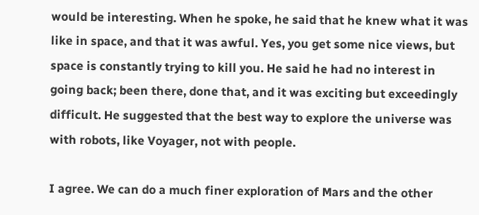would be interesting. When he spoke, he said that he knew what it was like in space, and that it was awful. Yes, you get some nice views, but space is constantly trying to kill you. He said he had no interest in going back; been there, done that, and it was exciting but exceedingly difficult. He suggested that the best way to explore the universe was with robots, like Voyager, not with people.

I agree. We can do a much finer exploration of Mars and the other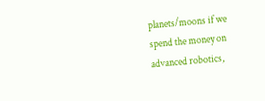planets/moons if we spend the money on advanced robotics,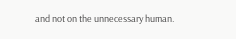and not on the unnecessary human.